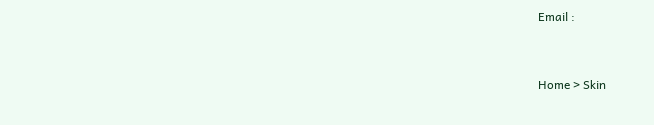Email :


Home > Skin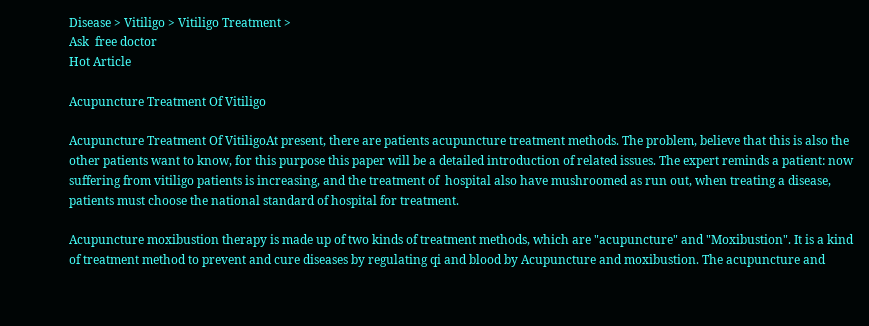Disease > Vitiligo > Vitiligo Treatment >
Ask  free doctor
Hot Article

Acupuncture Treatment Of Vitiligo

Acupuncture Treatment Of VitiligoAt present, there are patients acupuncture treatment methods. The problem, believe that this is also the other patients want to know, for this purpose this paper will be a detailed introduction of related issues. The expert reminds a patient: now suffering from vitiligo patients is increasing, and the treatment of  hospital also have mushroomed as run out, when treating a disease, patients must choose the national standard of hospital for treatment.

Acupuncture moxibustion therapy is made up of two kinds of treatment methods, which are "acupuncture" and "Moxibustion". It is a kind of treatment method to prevent and cure diseases by regulating qi and blood by Acupuncture and moxibustion. The acupuncture and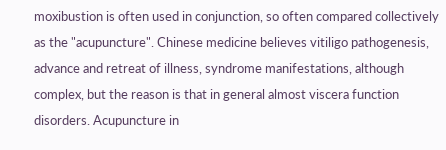moxibustion is often used in conjunction, so often compared collectively as the "acupuncture". Chinese medicine believes vitiligo pathogenesis, advance and retreat of illness, syndrome manifestations, although complex, but the reason is that in general almost viscera function disorders. Acupuncture in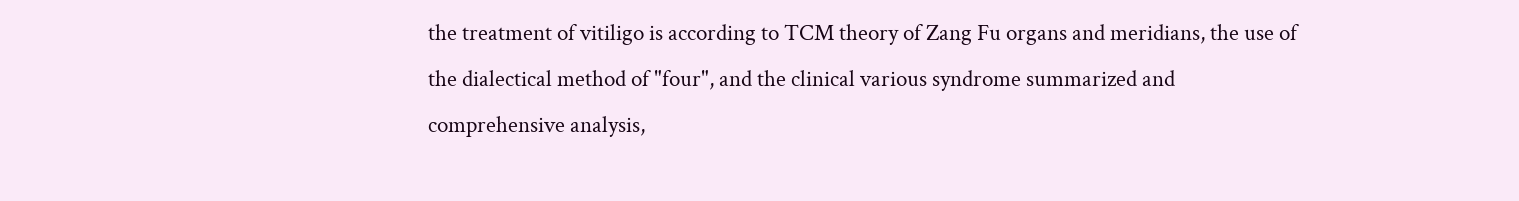the treatment of vitiligo is according to TCM theory of Zang Fu organs and meridians, the use of the dialectical method of "four", and the clinical various syndrome summarized and comprehensive analysis,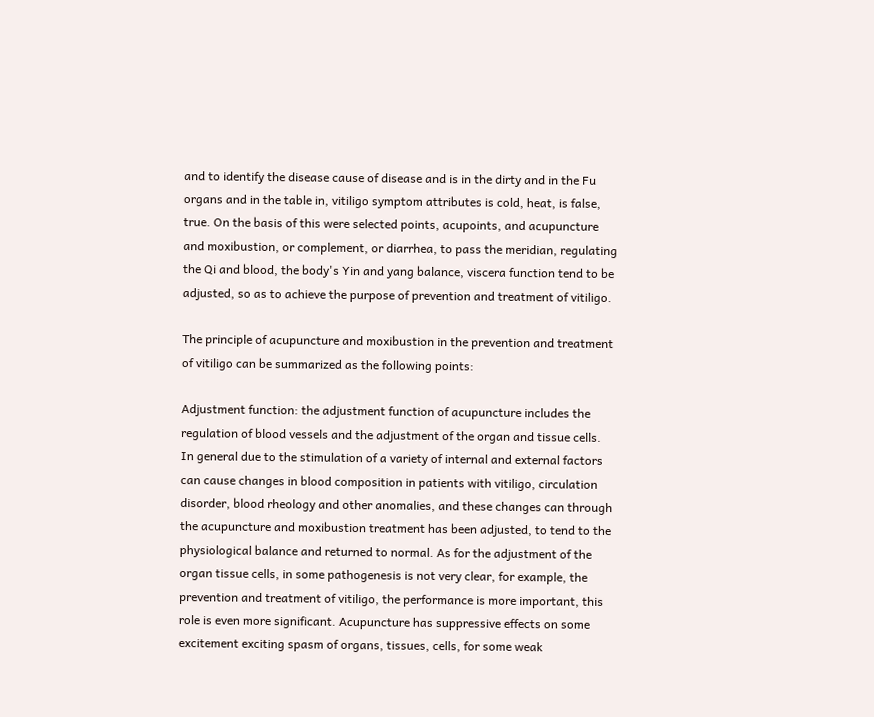and to identify the disease cause of disease and is in the dirty and in the Fu organs and in the table in, vitiligo symptom attributes is cold, heat, is false, true. On the basis of this were selected points, acupoints, and acupuncture and moxibustion, or complement, or diarrhea, to pass the meridian, regulating the Qi and blood, the body's Yin and yang balance, viscera function tend to be adjusted, so as to achieve the purpose of prevention and treatment of vitiligo.

The principle of acupuncture and moxibustion in the prevention and treatment of vitiligo can be summarized as the following points:

Adjustment function: the adjustment function of acupuncture includes the regulation of blood vessels and the adjustment of the organ and tissue cells. In general due to the stimulation of a variety of internal and external factors can cause changes in blood composition in patients with vitiligo, circulation disorder, blood rheology and other anomalies, and these changes can through the acupuncture and moxibustion treatment has been adjusted, to tend to the physiological balance and returned to normal. As for the adjustment of the organ tissue cells, in some pathogenesis is not very clear, for example, the prevention and treatment of vitiligo, the performance is more important, this role is even more significant. Acupuncture has suppressive effects on some excitement exciting spasm of organs, tissues, cells, for some weak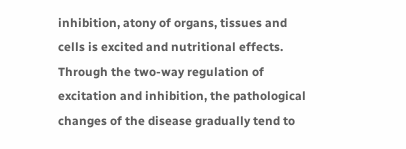inhibition, atony of organs, tissues and cells is excited and nutritional effects. Through the two-way regulation of excitation and inhibition, the pathological changes of the disease gradually tend to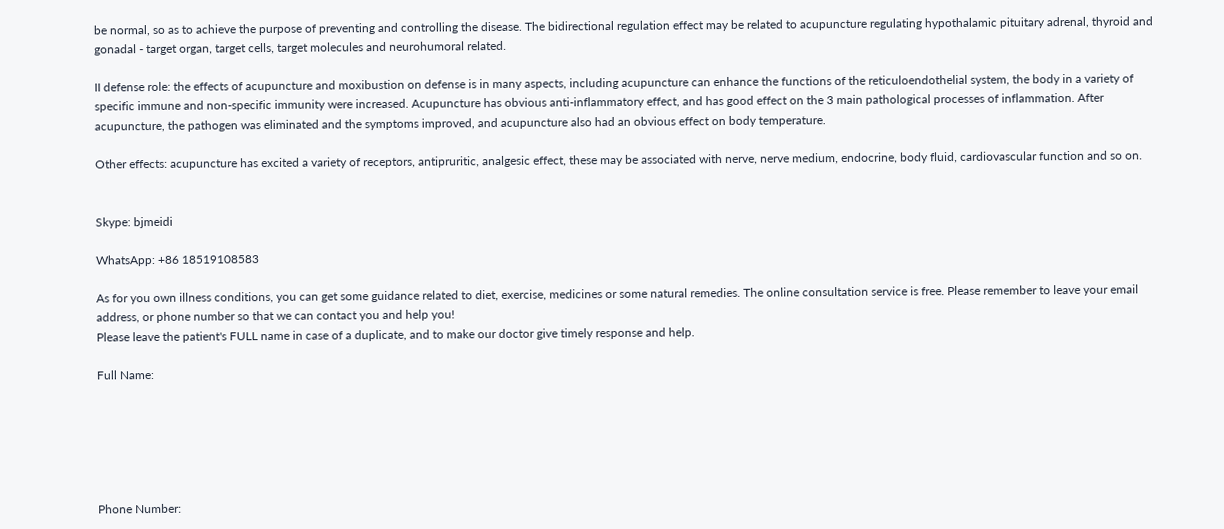be normal, so as to achieve the purpose of preventing and controlling the disease. The bidirectional regulation effect may be related to acupuncture regulating hypothalamic pituitary adrenal, thyroid and gonadal - target organ, target cells, target molecules and neurohumoral related.

II defense role: the effects of acupuncture and moxibustion on defense is in many aspects, including acupuncture can enhance the functions of the reticuloendothelial system, the body in a variety of specific immune and non-specific immunity were increased. Acupuncture has obvious anti-inflammatory effect, and has good effect on the 3 main pathological processes of inflammation. After acupuncture, the pathogen was eliminated and the symptoms improved, and acupuncture also had an obvious effect on body temperature.

Other effects: acupuncture has excited a variety of receptors, antipruritic, analgesic effect, these may be associated with nerve, nerve medium, endocrine, body fluid, cardiovascular function and so on.


Skype: bjmeidi

WhatsApp: +86 18519108583

As for you own illness conditions, you can get some guidance related to diet, exercise, medicines or some natural remedies. The online consultation service is free. Please remember to leave your email address, or phone number so that we can contact you and help you!
Please leave the patient's FULL name in case of a duplicate, and to make our doctor give timely response and help.

Full Name:






Phone Number: